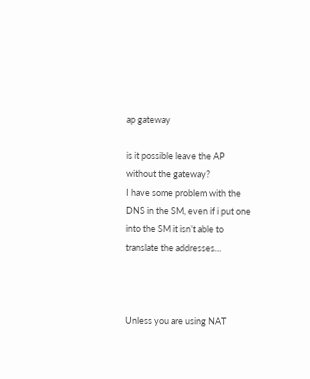ap gateway

is it possible leave the AP without the gateway?
I have some problem with the DNS in the SM, even if i put one into the SM it isn’t able to translate the addresses…



Unless you are using NAT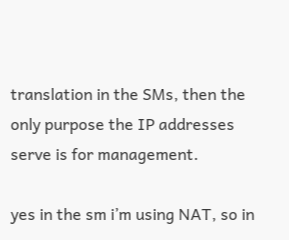translation in the SMs, then the only purpose the IP addresses serve is for management.

yes in the sm i’m using NAT, so in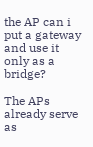the AP can i put a gateway and use it only as a bridge?

The APs already serve as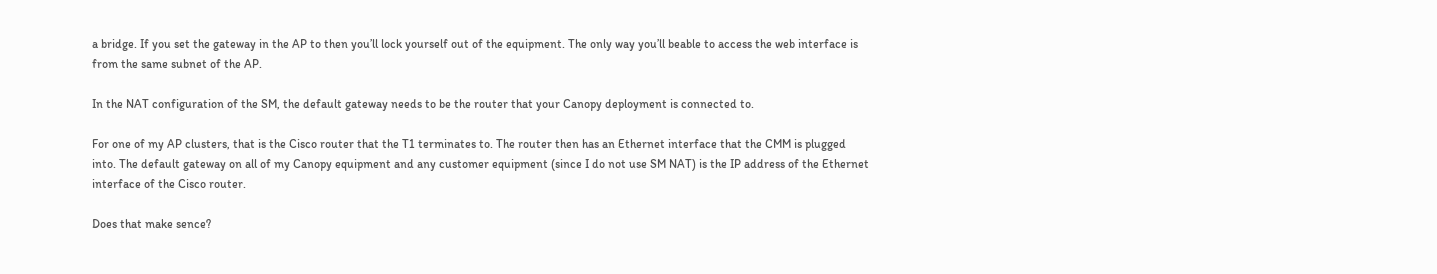a bridge. If you set the gateway in the AP to then you’ll lock yourself out of the equipment. The only way you’ll beable to access the web interface is from the same subnet of the AP.

In the NAT configuration of the SM, the default gateway needs to be the router that your Canopy deployment is connected to.

For one of my AP clusters, that is the Cisco router that the T1 terminates to. The router then has an Ethernet interface that the CMM is plugged into. The default gateway on all of my Canopy equipment and any customer equipment (since I do not use SM NAT) is the IP address of the Ethernet interface of the Cisco router.

Does that make sence?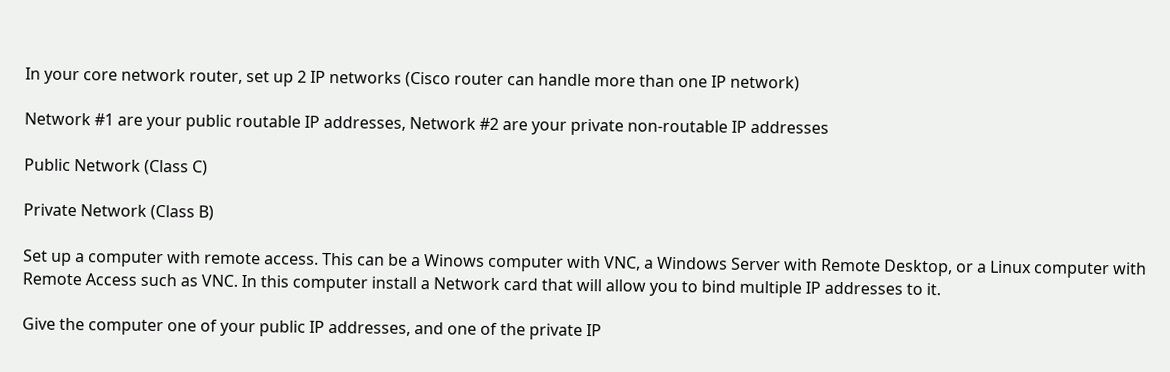In your core network router, set up 2 IP networks (Cisco router can handle more than one IP network)

Network #1 are your public routable IP addresses, Network #2 are your private non-routable IP addresses

Public Network (Class C)

Private Network (Class B)

Set up a computer with remote access. This can be a Winows computer with VNC, a Windows Server with Remote Desktop, or a Linux computer with Remote Access such as VNC. In this computer install a Network card that will allow you to bind multiple IP addresses to it.

Give the computer one of your public IP addresses, and one of the private IP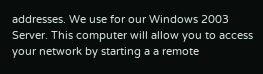addresses. We use for our Windows 2003 Server. This computer will allow you to access your network by starting a a remote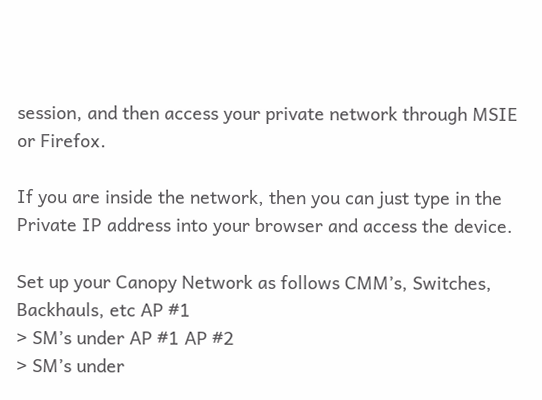session, and then access your private network through MSIE or Firefox.

If you are inside the network, then you can just type in the Private IP address into your browser and access the device.

Set up your Canopy Network as follows CMM’s, Switches, Backhauls, etc AP #1
> SM’s under AP #1 AP #2
> SM’s under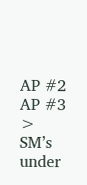AP #2 AP #3
> SM’s under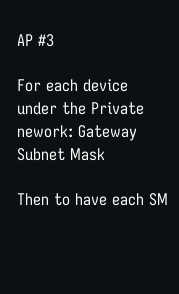AP #3

For each device under the Private nework: Gateway Subnet Mask

Then to have each SM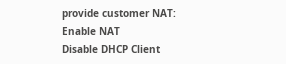provide customer NAT:
Enable NAT
Disable DHCP Client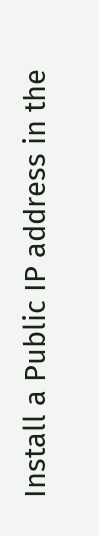Install a Public IP address in the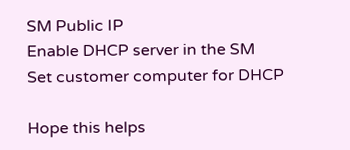SM Public IP
Enable DHCP server in the SM
Set customer computer for DHCP

Hope this helps